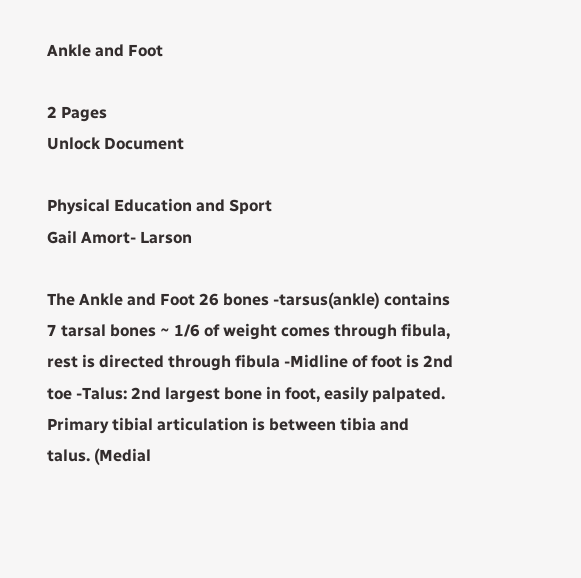Ankle and Foot

2 Pages
Unlock Document

Physical Education and Sport
Gail Amort- Larson

The Ankle and Foot 26 bones -tarsus(ankle) contains 7 tarsal bones ~ 1/6 of weight comes through fibula, rest is directed through fibula -Midline of foot is 2nd toe -Talus: 2nd largest bone in foot, easily palpated. Primary tibial articulation is between tibia and talus. (Medial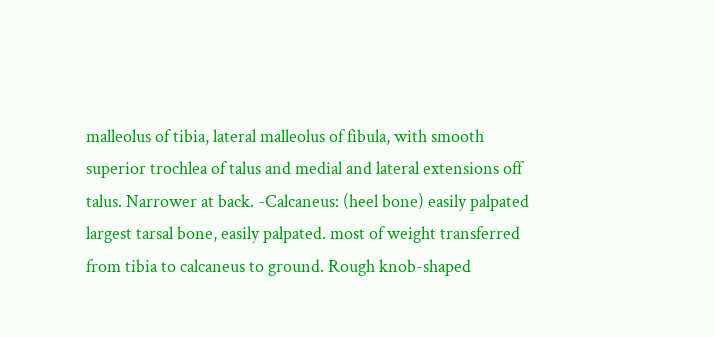malleolus of tibia, lateral malleolus of fibula, with smooth superior trochlea of talus and medial and lateral extensions off talus. Narrower at back. -Calcaneus: (heel bone) easily palpated largest tarsal bone, easily palpated. most of weight transferred from tibia to calcaneus to ground. Rough knob-shaped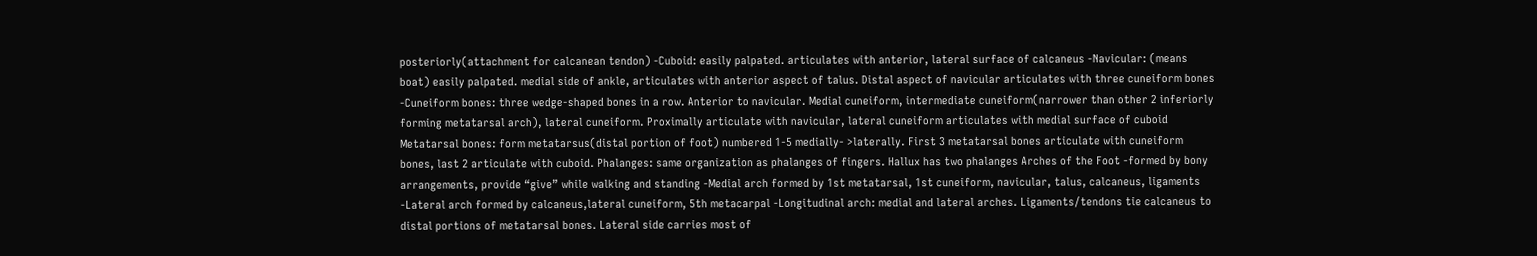posteriorly(attachment for calcanean tendon) -Cuboid: easily palpated. articulates with anterior, lateral surface of calcaneus -Navicular: (means boat) easily palpated. medial side of ankle, articulates with anterior aspect of talus. Distal aspect of navicular articulates with three cuneiform bones -Cuneiform bones: three wedge-shaped bones in a row. Anterior to navicular. Medial cuneiform, intermediate cuneiform(narrower than other 2 inferiorly forming metatarsal arch), lateral cuneiform. Proximally articulate with navicular, lateral cuneiform articulates with medial surface of cuboid Metatarsal bones: form metatarsus(distal portion of foot) numbered 1-5 medially- >laterally. First 3 metatarsal bones articulate with cuneiform bones, last 2 articulate with cuboid. Phalanges: same organization as phalanges of fingers. Hallux has two phalanges Arches of the Foot -formed by bony arrangements, provide “give” while walking and standing -Medial arch formed by 1st metatarsal, 1st cuneiform, navicular, talus, calcaneus, ligaments -Lateral arch formed by calcaneus,lateral cuneiform, 5th metacarpal -Longitudinal arch: medial and lateral arches. Ligaments/tendons tie calcaneus to distal portions of metatarsal bones. Lateral side carries most of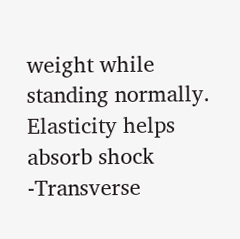weight while standing normally. Elasticity helps absorb shock -Transverse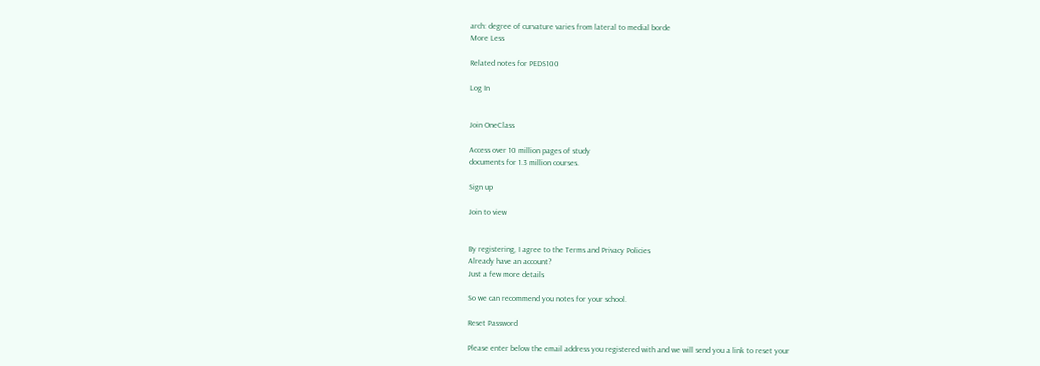arch: degree of curvature varies from lateral to medial borde
More Less

Related notes for PEDS100

Log In


Join OneClass

Access over 10 million pages of study
documents for 1.3 million courses.

Sign up

Join to view


By registering, I agree to the Terms and Privacy Policies
Already have an account?
Just a few more details

So we can recommend you notes for your school.

Reset Password

Please enter below the email address you registered with and we will send you a link to reset your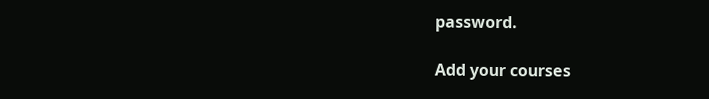password.

Add your courses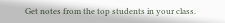Get notes from the top students in your class.